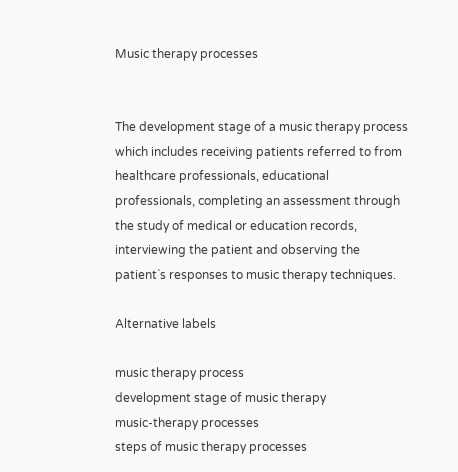Music therapy processes


The development stage of a music therapy process which includes receiving patients referred to from healthcare professionals, educational professionals, completing an assessment through the study of medical or education records, interviewing the patient and observing the patient`s responses to music therapy techniques.

Alternative labels

music therapy process
development stage of music therapy
music-therapy processes
steps of music therapy processes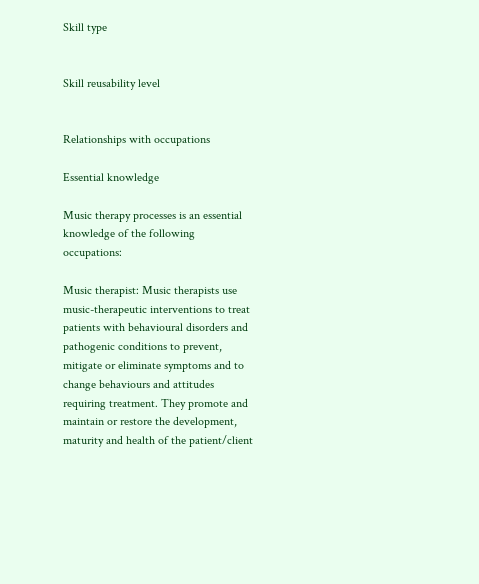Skill type


Skill reusability level


Relationships with occupations

Essential knowledge

Music therapy processes is an essential knowledge of the following occupations:

Music therapist: Music therapists use music-therapeutic interventions to treat patients with behavioural disorders and pathogenic conditions to prevent, mitigate or eliminate symptoms and to change behaviours and attitudes requiring treatment. They promote and maintain or restore the development, maturity and health of the patient/client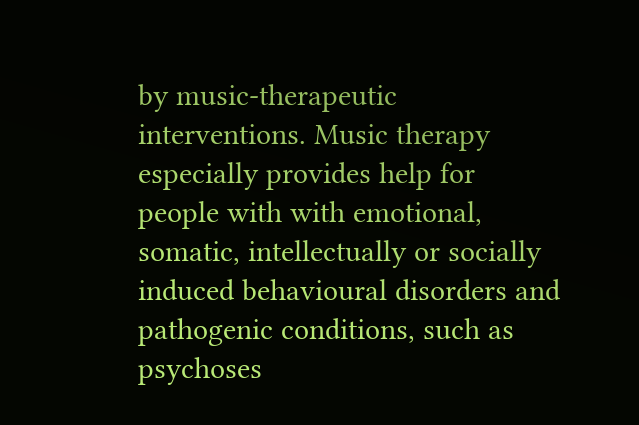by music-therapeutic interventions. Music therapy especially provides help for people with with emotional, somatic, intellectually or socially induced behavioural disorders and pathogenic conditions, such as psychoses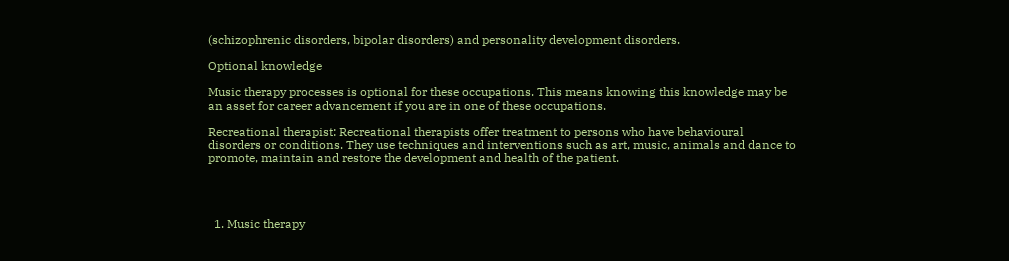(schizophrenic disorders, bipolar disorders) and personality development disorders.

Optional knowledge

Music therapy processes is optional for these occupations. This means knowing this knowledge may be an asset for career advancement if you are in one of these occupations.

Recreational therapist: Recreational therapists offer treatment to persons who have behavioural disorders or conditions. They use techniques and interventions such as art, music, animals and dance to promote, maintain and restore the development and health of the patient.




  1. Music therapy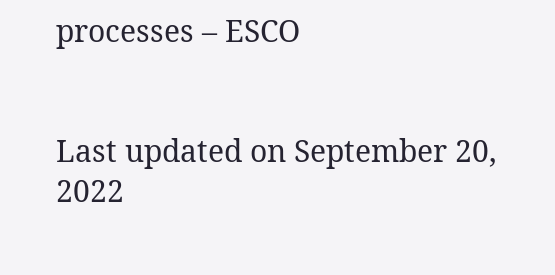processes – ESCO


Last updated on September 20, 2022